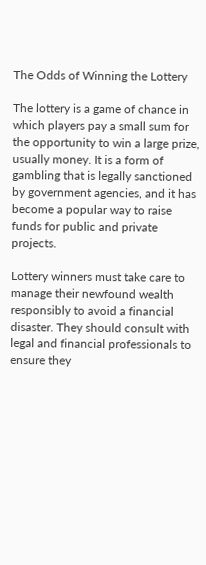The Odds of Winning the Lottery

The lottery is a game of chance in which players pay a small sum for the opportunity to win a large prize, usually money. It is a form of gambling that is legally sanctioned by government agencies, and it has become a popular way to raise funds for public and private projects.

Lottery winners must take care to manage their newfound wealth responsibly to avoid a financial disaster. They should consult with legal and financial professionals to ensure they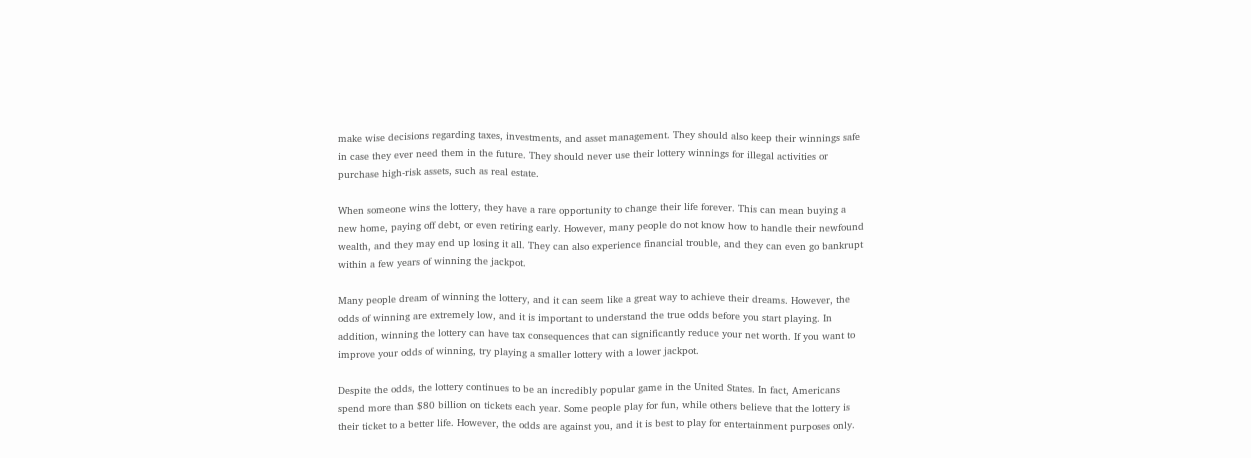make wise decisions regarding taxes, investments, and asset management. They should also keep their winnings safe in case they ever need them in the future. They should never use their lottery winnings for illegal activities or purchase high-risk assets, such as real estate.

When someone wins the lottery, they have a rare opportunity to change their life forever. This can mean buying a new home, paying off debt, or even retiring early. However, many people do not know how to handle their newfound wealth, and they may end up losing it all. They can also experience financial trouble, and they can even go bankrupt within a few years of winning the jackpot.

Many people dream of winning the lottery, and it can seem like a great way to achieve their dreams. However, the odds of winning are extremely low, and it is important to understand the true odds before you start playing. In addition, winning the lottery can have tax consequences that can significantly reduce your net worth. If you want to improve your odds of winning, try playing a smaller lottery with a lower jackpot.

Despite the odds, the lottery continues to be an incredibly popular game in the United States. In fact, Americans spend more than $80 billion on tickets each year. Some people play for fun, while others believe that the lottery is their ticket to a better life. However, the odds are against you, and it is best to play for entertainment purposes only.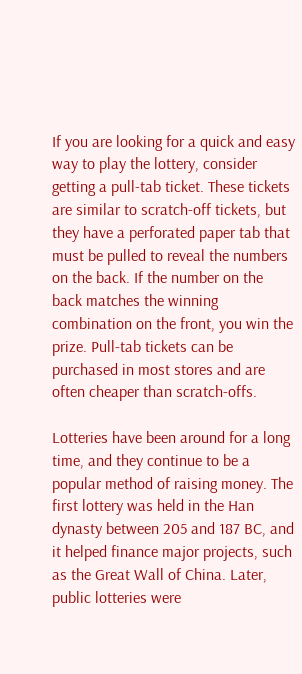If you are looking for a quick and easy way to play the lottery, consider getting a pull-tab ticket. These tickets are similar to scratch-off tickets, but they have a perforated paper tab that must be pulled to reveal the numbers on the back. If the number on the back matches the winning combination on the front, you win the prize. Pull-tab tickets can be purchased in most stores and are often cheaper than scratch-offs.

Lotteries have been around for a long time, and they continue to be a popular method of raising money. The first lottery was held in the Han dynasty between 205 and 187 BC, and it helped finance major projects, such as the Great Wall of China. Later, public lotteries were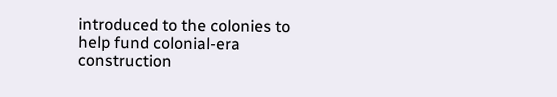introduced to the colonies to help fund colonial-era construction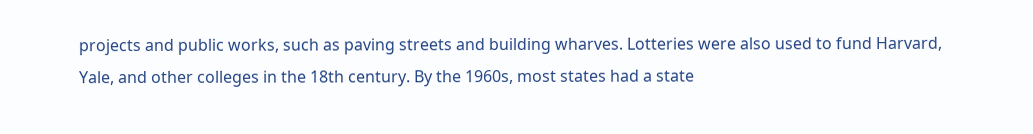projects and public works, such as paving streets and building wharves. Lotteries were also used to fund Harvard, Yale, and other colleges in the 18th century. By the 1960s, most states had a state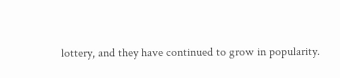lottery, and they have continued to grow in popularity.